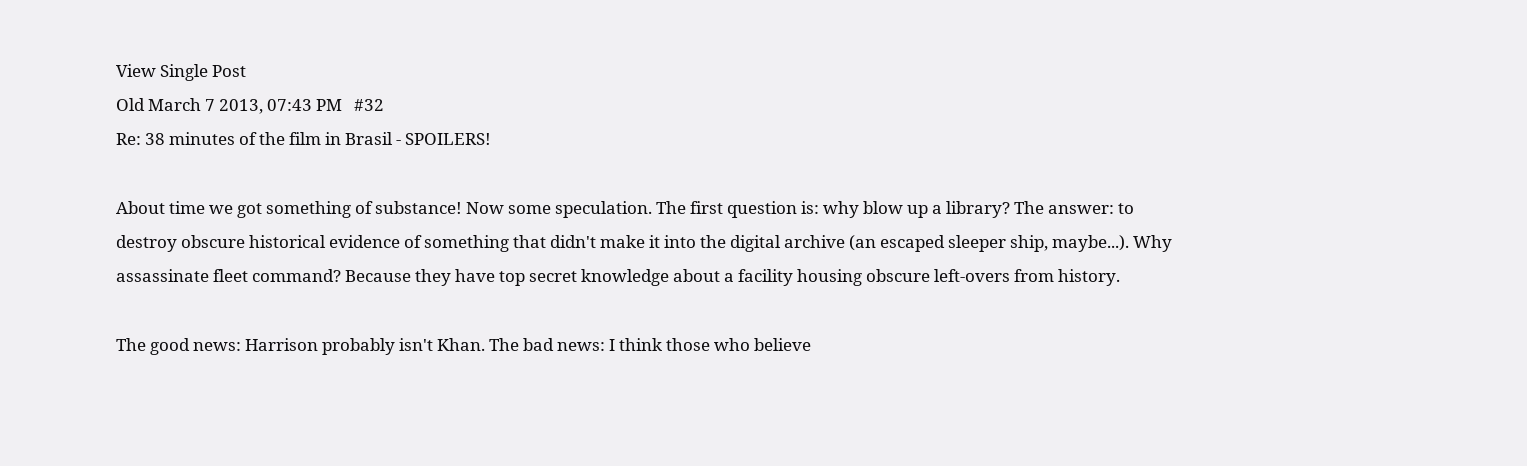View Single Post
Old March 7 2013, 07:43 PM   #32
Re: 38 minutes of the film in Brasil - SPOILERS!

About time we got something of substance! Now some speculation. The first question is: why blow up a library? The answer: to destroy obscure historical evidence of something that didn't make it into the digital archive (an escaped sleeper ship, maybe...). Why assassinate fleet command? Because they have top secret knowledge about a facility housing obscure left-overs from history.

The good news: Harrison probably isn't Khan. The bad news: I think those who believe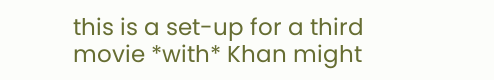this is a set-up for a third movie *with* Khan might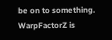be on to something.
WarpFactorZ is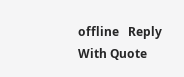offline   Reply With Quote